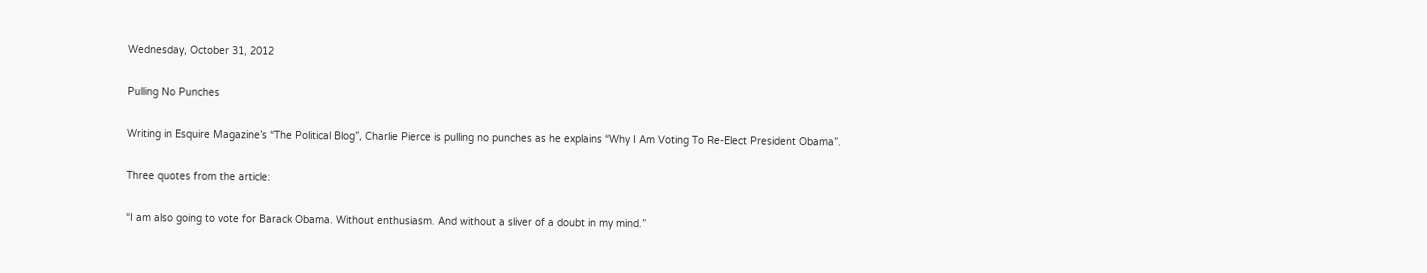Wednesday, October 31, 2012

Pulling No Punches

Writing in Esquire Magazine’s “The Political Blog”, Charlie Pierce is pulling no punches as he explains “Why I Am Voting To Re-Elect President Obama”.

Three quotes from the article:

“I am also going to vote for Barack Obama. Without enthusiasm. And without a sliver of a doubt in my mind.”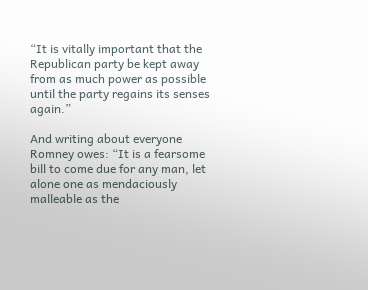“It is vitally important that the Republican party be kept away from as much power as possible until the party regains its senses again.”

And writing about everyone Romney owes: “It is a fearsome bill to come due for any man, let alone one as mendaciously malleable as the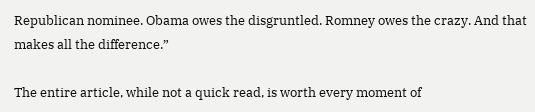Republican nominee. Obama owes the disgruntled. Romney owes the crazy. And that makes all the difference.”

The entire article, while not a quick read, is worth every moment of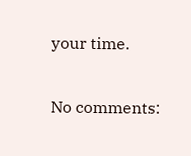your time.

No comments: